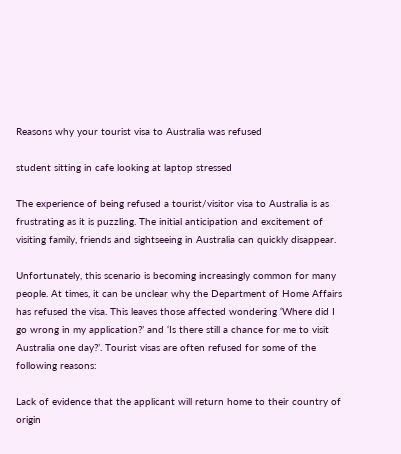Reasons why your tourist visa to Australia was refused

student sitting in cafe looking at laptop stressed

The experience of being refused a tourist/visitor visa to Australia is as frustrating as it is puzzling. The initial anticipation and excitement of visiting family, friends and sightseeing in Australia can quickly disappear.

Unfortunately, this scenario is becoming increasingly common for many people. At times, it can be unclear why the Department of Home Affairs has refused the visa. This leaves those affected wondering ‘Where did I go wrong in my application?’ and ‘Is there still a chance for me to visit Australia one day?’. Tourist visas are often refused for some of the following reasons:

Lack of evidence that the applicant will return home to their country of origin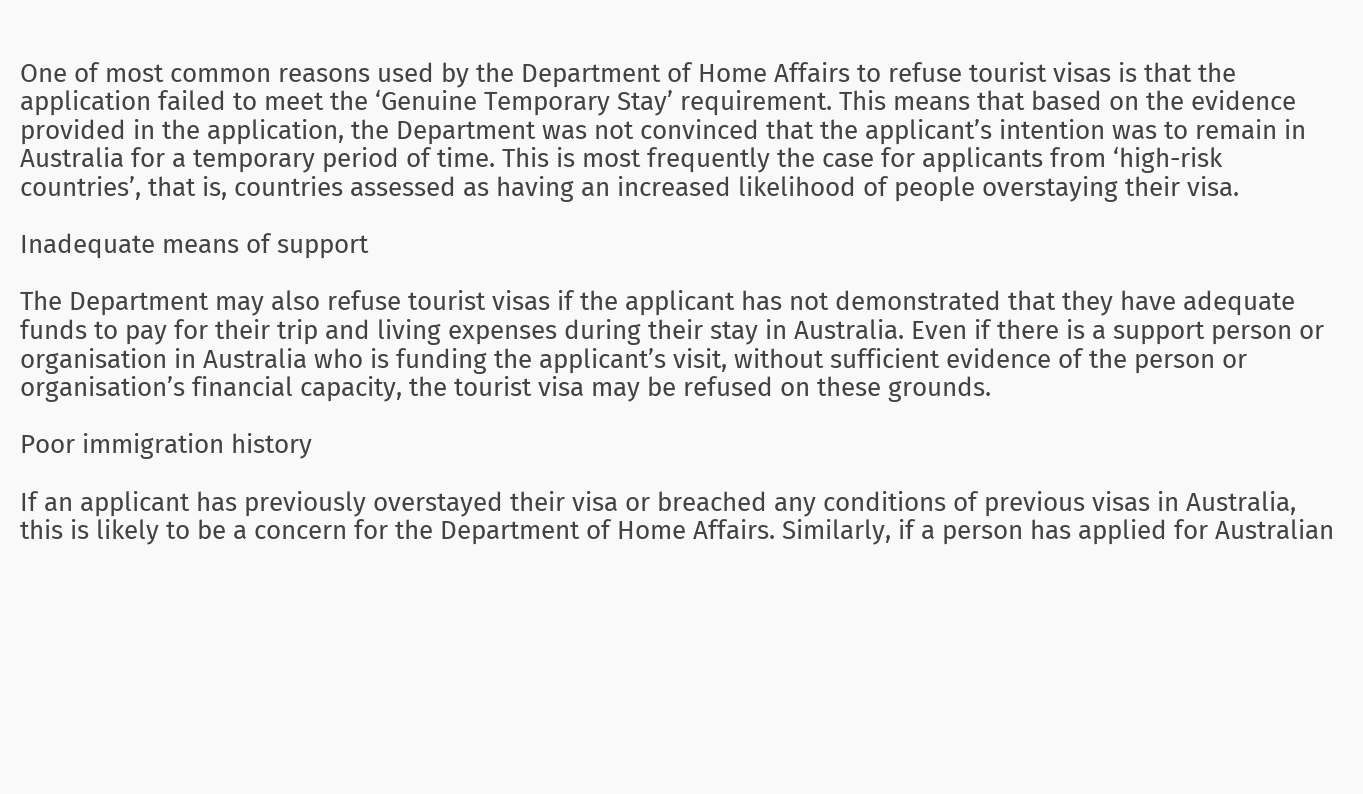One of most common reasons used by the Department of Home Affairs to refuse tourist visas is that the application failed to meet the ‘Genuine Temporary Stay’ requirement. This means that based on the evidence provided in the application, the Department was not convinced that the applicant’s intention was to remain in Australia for a temporary period of time. This is most frequently the case for applicants from ‘high-risk countries’, that is, countries assessed as having an increased likelihood of people overstaying their visa.

Inadequate means of support

The Department may also refuse tourist visas if the applicant has not demonstrated that they have adequate funds to pay for their trip and living expenses during their stay in Australia. Even if there is a support person or organisation in Australia who is funding the applicant’s visit, without sufficient evidence of the person or organisation’s financial capacity, the tourist visa may be refused on these grounds.

Poor immigration history

If an applicant has previously overstayed their visa or breached any conditions of previous visas in Australia, this is likely to be a concern for the Department of Home Affairs. Similarly, if a person has applied for Australian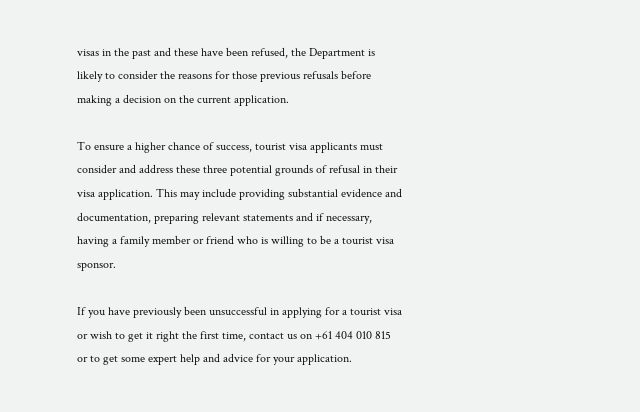visas in the past and these have been refused, the Department is likely to consider the reasons for those previous refusals before making a decision on the current application.

To ensure a higher chance of success, tourist visa applicants must consider and address these three potential grounds of refusal in their visa application. This may include providing substantial evidence and documentation, preparing relevant statements and if necessary, having a family member or friend who is willing to be a tourist visa sponsor.

If you have previously been unsuccessful in applying for a tourist visa or wish to get it right the first time, contact us on +61 404 010 815 or to get some expert help and advice for your application.